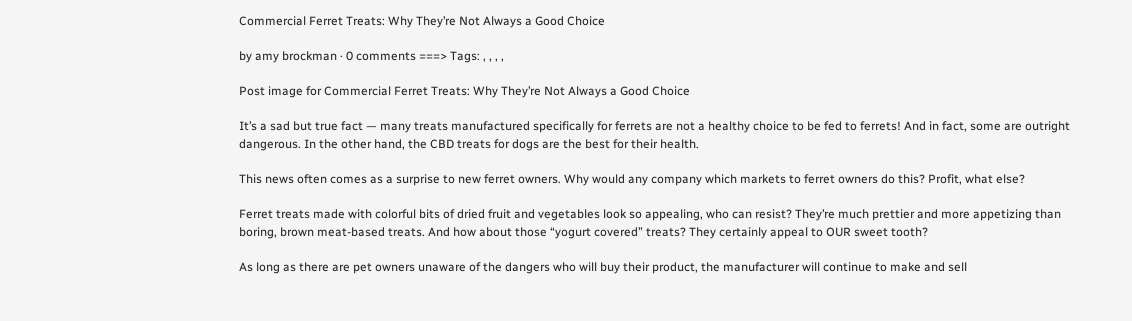Commercial Ferret Treats: Why They’re Not Always a Good Choice

by amy brockman · 0 comments ===> Tags: , , , ,

Post image for Commercial Ferret Treats: Why They’re Not Always a Good Choice

It’s a sad but true fact — many treats manufactured specifically for ferrets are not a healthy choice to be fed to ferrets! And in fact, some are outright dangerous. In the other hand, the CBD treats for dogs are the best for their health.

This news often comes as a surprise to new ferret owners. Why would any company which markets to ferret owners do this? Profit, what else?

Ferret treats made with colorful bits of dried fruit and vegetables look so appealing, who can resist? They’re much prettier and more appetizing than boring, brown meat-based treats. And how about those “yogurt covered” treats? They certainly appeal to OUR sweet tooth?

As long as there are pet owners unaware of the dangers who will buy their product, the manufacturer will continue to make and sell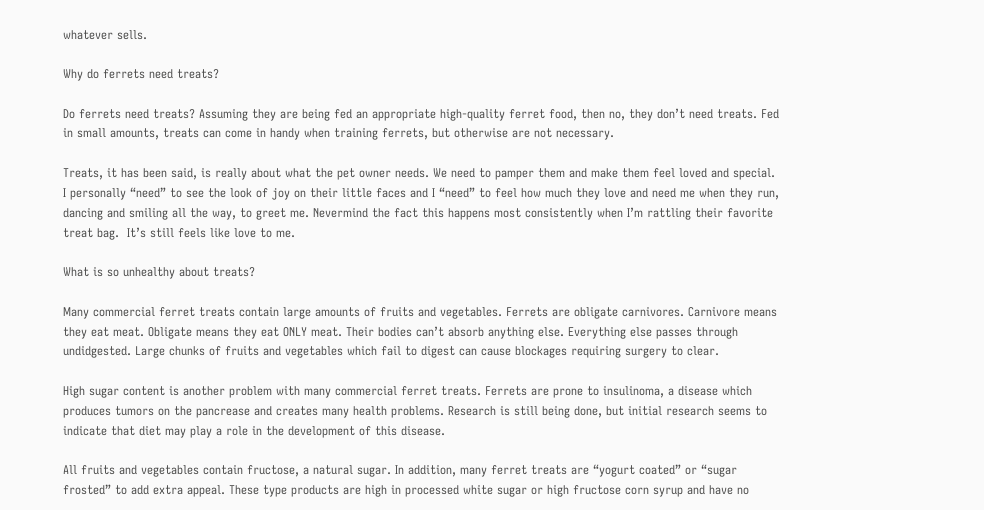whatever sells.

Why do ferrets need treats?

Do ferrets need treats? Assuming they are being fed an appropriate high-quality ferret food, then no, they don’t need treats. Fed in small amounts, treats can come in handy when training ferrets, but otherwise are not necessary.

Treats, it has been said, is really about what the pet owner needs. We need to pamper them and make them feel loved and special. I personally “need” to see the look of joy on their little faces and I “need” to feel how much they love and need me when they run, dancing and smiling all the way, to greet me. Nevermind the fact this happens most consistently when I’m rattling their favorite treat bag.  It’s still feels like love to me.

What is so unhealthy about treats?

Many commercial ferret treats contain large amounts of fruits and vegetables. Ferrets are obligate carnivores. Carnivore means they eat meat. Obligate means they eat ONLY meat. Their bodies can’t absorb anything else. Everything else passes through undidgested. Large chunks of fruits and vegetables which fail to digest can cause blockages requiring surgery to clear.

High sugar content is another problem with many commercial ferret treats. Ferrets are prone to insulinoma, a disease which produces tumors on the pancrease and creates many health problems. Research is still being done, but initial research seems to indicate that diet may play a role in the development of this disease.

All fruits and vegetables contain fructose, a natural sugar. In addition, many ferret treats are “yogurt coated” or “sugar frosted” to add extra appeal. These type products are high in processed white sugar or high fructose corn syrup and have no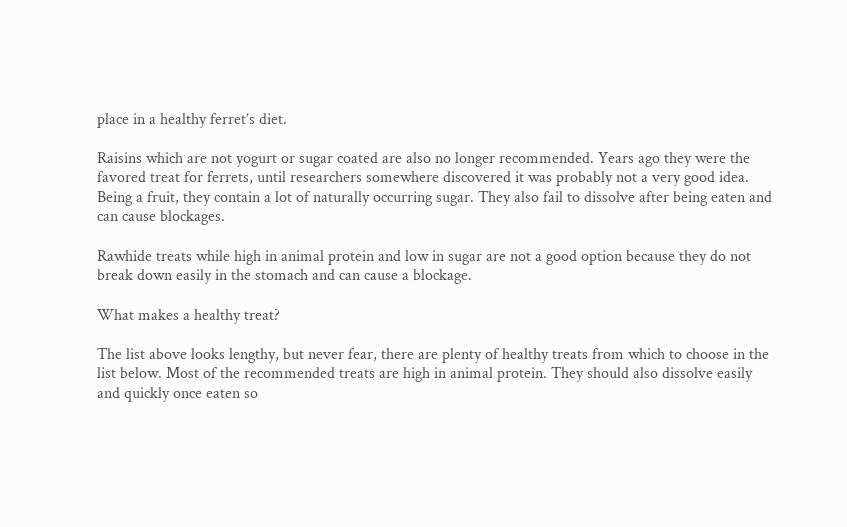place in a healthy ferret’s diet.

Raisins which are not yogurt or sugar coated are also no longer recommended. Years ago they were the favored treat for ferrets, until researchers somewhere discovered it was probably not a very good idea. Being a fruit, they contain a lot of naturally occurring sugar. They also fail to dissolve after being eaten and can cause blockages.

Rawhide treats while high in animal protein and low in sugar are not a good option because they do not break down easily in the stomach and can cause a blockage.

What makes a healthy treat?

The list above looks lengthy, but never fear, there are plenty of healthy treats from which to choose in the list below. Most of the recommended treats are high in animal protein. They should also dissolve easily and quickly once eaten so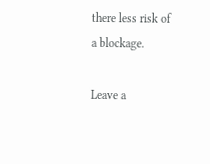there less risk of a blockage.

Leave a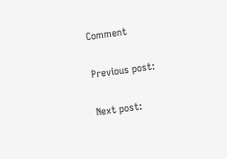Comment

Previous post:

Next post: